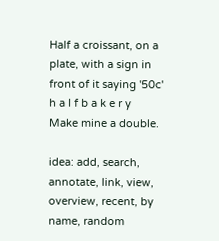Half a croissant, on a plate, with a sign in front of it saying '50c'
h a l f b a k e r y
Make mine a double.

idea: add, search, annotate, link, view, overview, recent, by name, random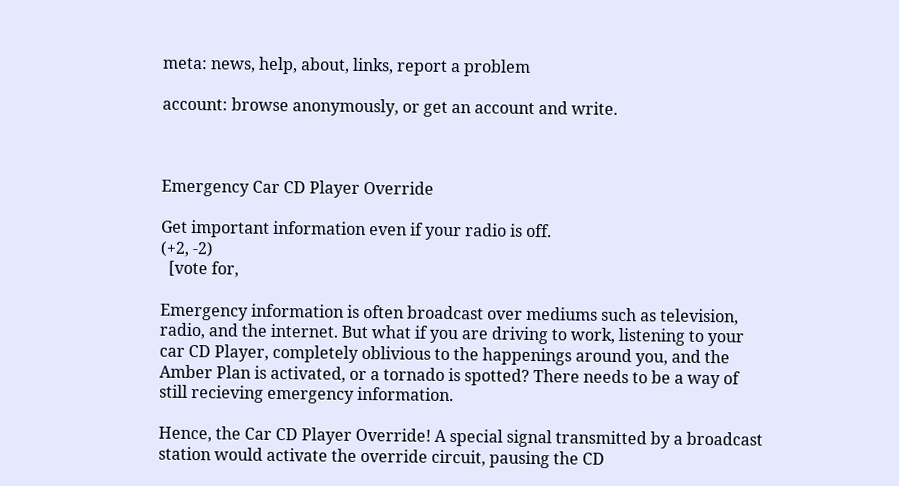meta: news, help, about, links, report a problem

account: browse anonymously, or get an account and write.



Emergency Car CD Player Override

Get important information even if your radio is off.
(+2, -2)
  [vote for,

Emergency information is often broadcast over mediums such as television, radio, and the internet. But what if you are driving to work, listening to your car CD Player, completely oblivious to the happenings around you, and the Amber Plan is activated, or a tornado is spotted? There needs to be a way of still recieving emergency information.

Hence, the Car CD Player Override! A special signal transmitted by a broadcast station would activate the override circuit, pausing the CD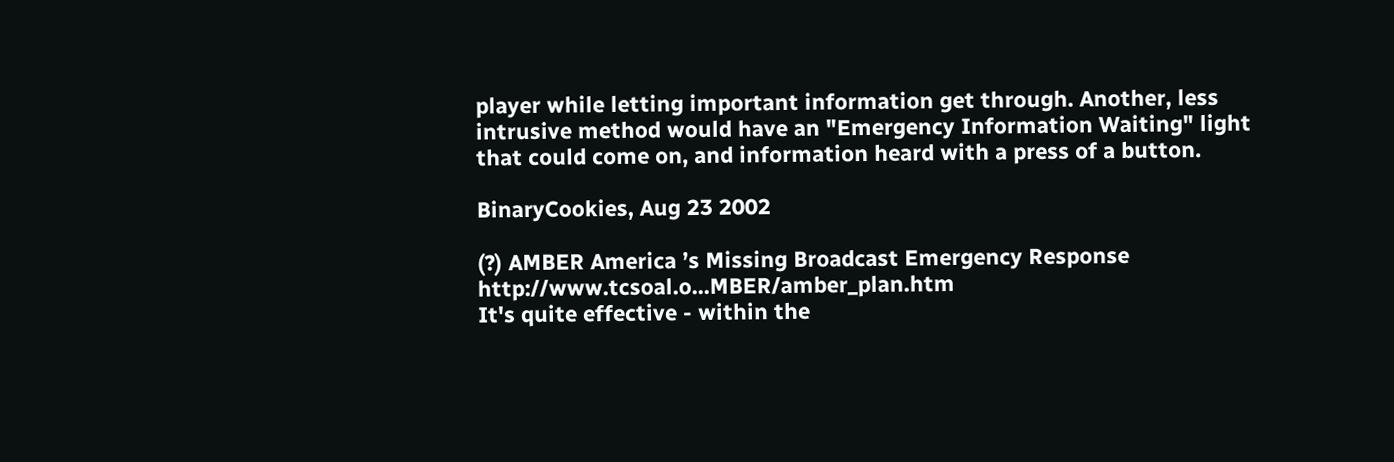player while letting important information get through. Another, less intrusive method would have an "Emergency Information Waiting" light that could come on, and information heard with a press of a button.

BinaryCookies, Aug 23 2002

(?) AMBER America ’s Missing Broadcast Emergency Response http://www.tcsoal.o...MBER/amber_plan.htm
It's quite effective - within the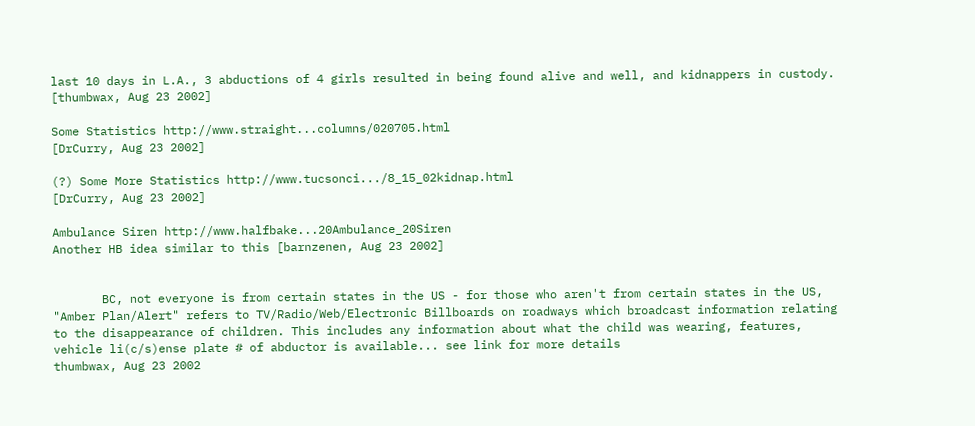last 10 days in L.A., 3 abductions of 4 girls resulted in being found alive and well, and kidnappers in custody. [thumbwax, Aug 23 2002]

Some Statistics http://www.straight...columns/020705.html
[DrCurry, Aug 23 2002]

(?) Some More Statistics http://www.tucsonci.../8_15_02kidnap.html
[DrCurry, Aug 23 2002]

Ambulance Siren http://www.halfbake...20Ambulance_20Siren
Another HB idea similar to this [barnzenen, Aug 23 2002]


       BC, not everyone is from certain states in the US - for those who aren't from certain states in the US, "Amber Plan/Alert" refers to TV/Radio/Web/Electronic Billboards on roadways which broadcast information relating to the disappearance of children. This includes any information about what the child was wearing, features, vehicle li(c/s)ense plate # of abductor is available... see link for more details
thumbwax, Aug 23 2002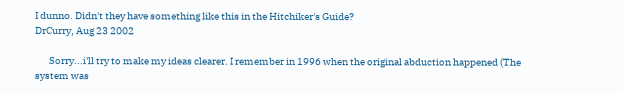I dunno. Didn't they have something like this in the Hitchiker's Guide?
DrCurry, Aug 23 2002

       Sorry...i'll try to make my ideas clearer. I remember in 1996 when the original abduction happened (The system was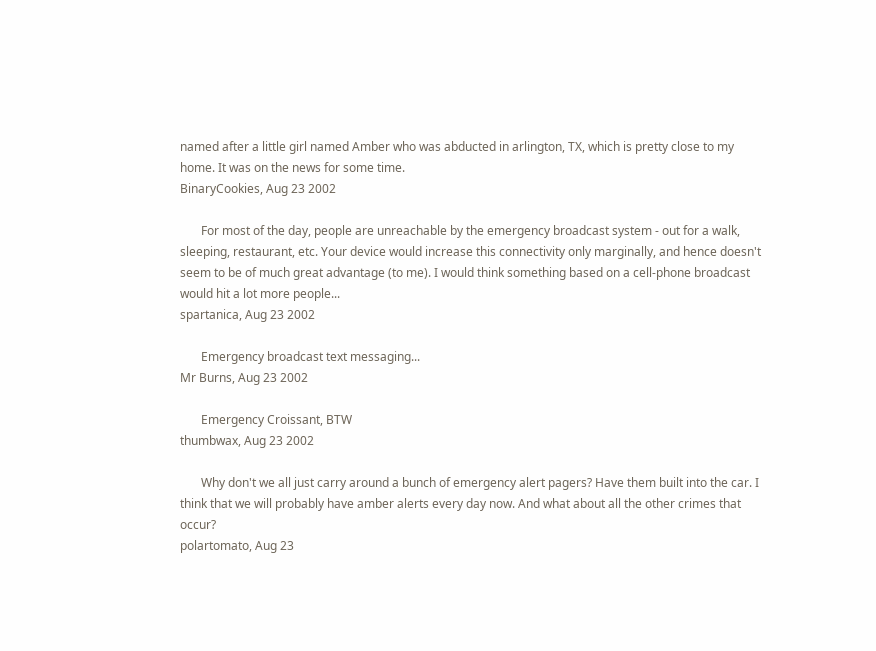named after a little girl named Amber who was abducted in arlington, TX, which is pretty close to my home. It was on the news for some time.
BinaryCookies, Aug 23 2002

       For most of the day, people are unreachable by the emergency broadcast system - out for a walk, sleeping, restaurant, etc. Your device would increase this connectivity only marginally, and hence doesn't seem to be of much great advantage (to me). I would think something based on a cell-phone broadcast would hit a lot more people...
spartanica, Aug 23 2002

       Emergency broadcast text messaging...
Mr Burns, Aug 23 2002

       Emergency Croissant, BTW
thumbwax, Aug 23 2002

       Why don't we all just carry around a bunch of emergency alert pagers? Have them built into the car. I think that we will probably have amber alerts every day now. And what about all the other crimes that occur?
polartomato, Aug 23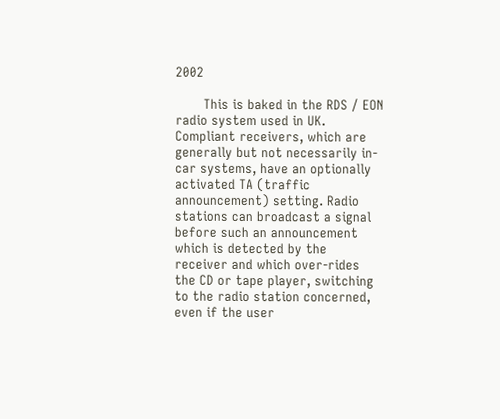2002

       This is baked in the RDS / EON radio system used in UK. Compliant receivers, which are generally but not necessarily in-car systems, have an optionally activated TA (traffic announcement) setting. Radio stations can broadcast a signal before such an announcement which is detected by the receiver and which over-rides the CD or tape player, switching to the radio station concerned, even if the user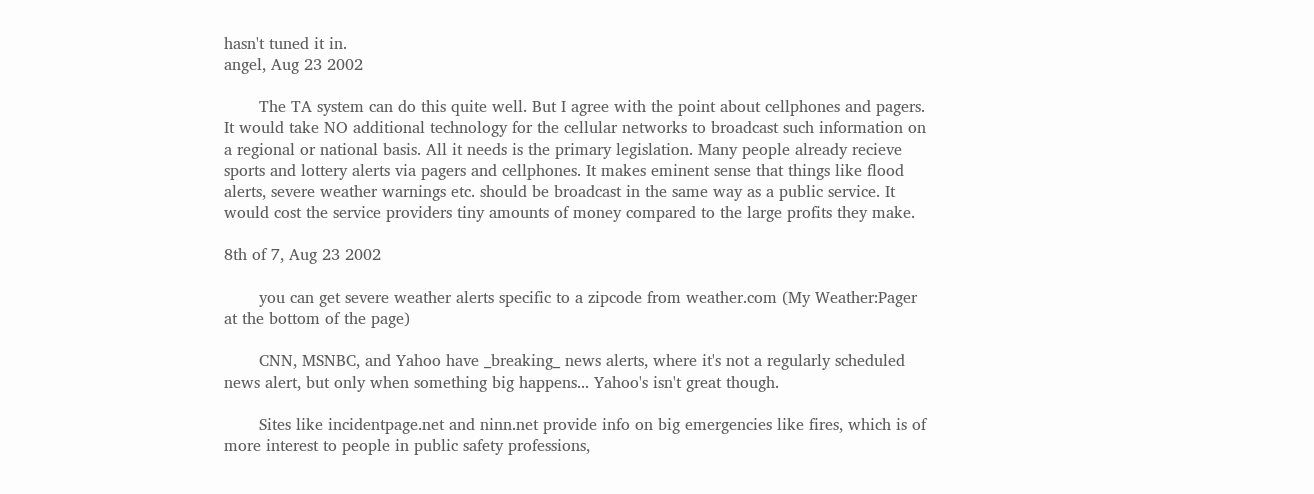hasn't tuned it in.
angel, Aug 23 2002

       The TA system can do this quite well. But I agree with the point about cellphones and pagers. It would take NO additional technology for the cellular networks to broadcast such information on a regional or national basis. All it needs is the primary legislation. Many people already recieve sports and lottery alerts via pagers and cellphones. It makes eminent sense that things like flood alerts, severe weather warnings etc. should be broadcast in the same way as a public service. It would cost the service providers tiny amounts of money compared to the large profits they make.

8th of 7, Aug 23 2002

       you can get severe weather alerts specific to a zipcode from weather.com (My Weather:Pager at the bottom of the page)

       CNN, MSNBC, and Yahoo have _breaking_ news alerts, where it's not a regularly scheduled news alert, but only when something big happens... Yahoo's isn't great though.

       Sites like incidentpage.net and ninn.net provide info on big emergencies like fires, which is of more interest to people in public safety professions,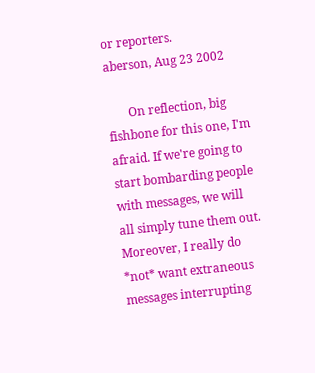or reporters.
aberson, Aug 23 2002

       On reflection, big fishbone for this one, I'm afraid. If we're going to start bombarding people with messages, we will all simply tune them out. Moreover, I really do *not* want extraneous messages interrupting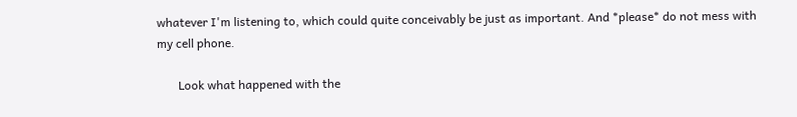whatever I'm listening to, which could quite conceivably be just as important. And *please* do not mess with my cell phone.

       Look what happened with the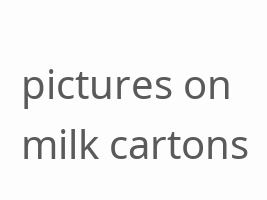pictures on milk cartons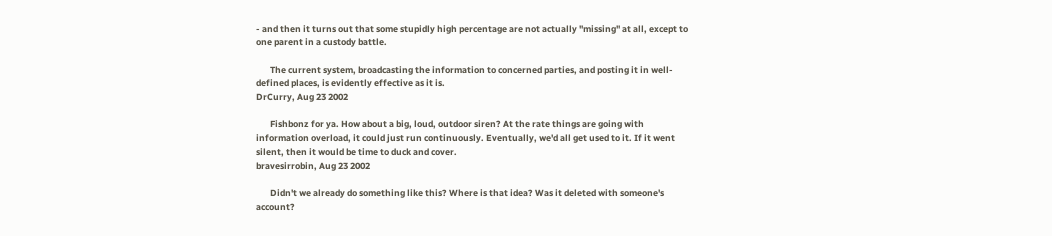- and then it turns out that some stupidly high percentage are not actually "missing" at all, except to one parent in a custody battle.

       The current system, broadcasting the information to concerned parties, and posting it in well-defined places, is evidently effective as it is.
DrCurry, Aug 23 2002

       Fishbonz for ya. How about a big, loud, outdoor siren? At the rate things are going with information overload, it could just run continuously. Eventually, we'd all get used to it. If it went silent, then it would be time to duck and cover.
bravesirrobin, Aug 23 2002

       Didn't we already do something like this? Where is that idea? Was it deleted with someone's account?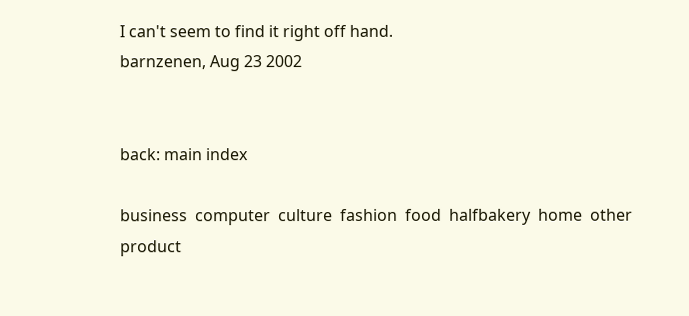I can't seem to find it right off hand.
barnzenen, Aug 23 2002


back: main index

business  computer  culture  fashion  food  halfbakery  home  other  product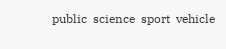public  science  sport  vehicle